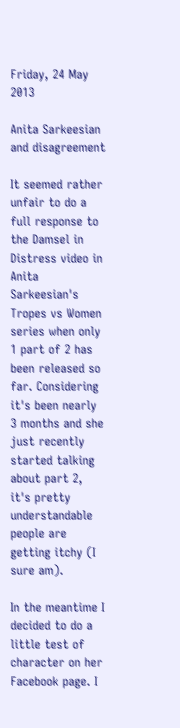Friday, 24 May 2013

Anita Sarkeesian and disagreement

It seemed rather unfair to do a full response to the Damsel in Distress video in Anita Sarkeesian's Tropes vs Women series when only 1 part of 2 has been released so far. Considering it's been nearly 3 months and she just recently started talking about part 2, it's pretty understandable people are getting itchy (I sure am).

In the meantime I decided to do a little test of character on her Facebook page. I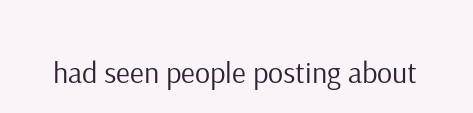had seen people posting about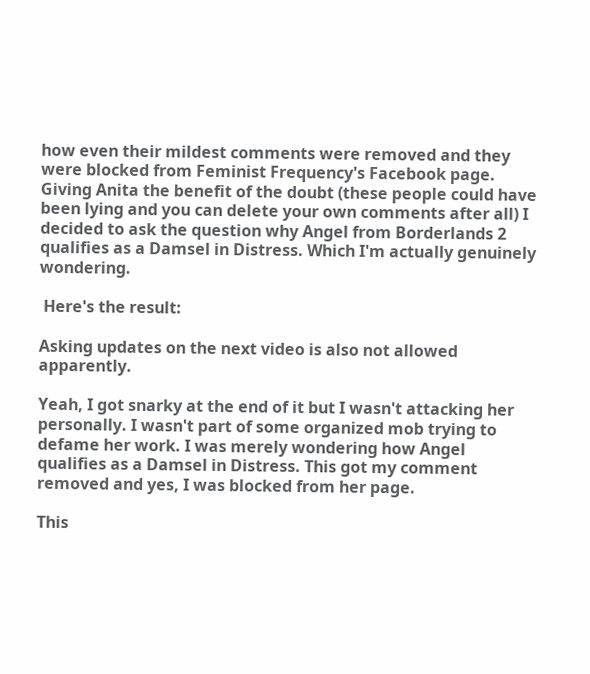how even their mildest comments were removed and they were blocked from Feminist Frequency's Facebook page. Giving Anita the benefit of the doubt (these people could have been lying and you can delete your own comments after all) I decided to ask the question why Angel from Borderlands 2 qualifies as a Damsel in Distress. Which I'm actually genuinely wondering.

 Here's the result:

Asking updates on the next video is also not allowed apparently.

Yeah, I got snarky at the end of it but I wasn't attacking her personally. I wasn't part of some organized mob trying to defame her work. I was merely wondering how Angel qualifies as a Damsel in Distress. This got my comment removed and yes, I was blocked from her page.

This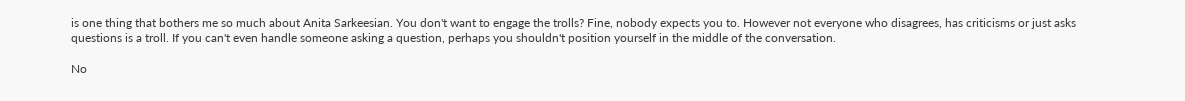is one thing that bothers me so much about Anita Sarkeesian. You don't want to engage the trolls? Fine, nobody expects you to. However not everyone who disagrees, has criticisms or just asks questions is a troll. If you can't even handle someone asking a question, perhaps you shouldn't position yourself in the middle of the conversation.

No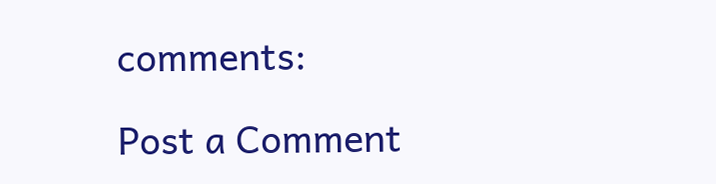comments:

Post a Comment